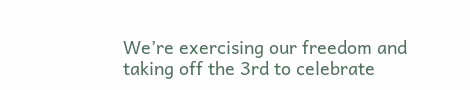We’re exercising our freedom and taking off the 3rd to celebrate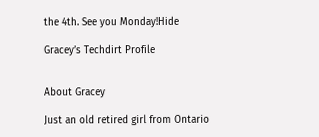the 4th. See you Monday!Hide

Gracey’s Techdirt Profile


About Gracey

Just an old retired girl from Ontario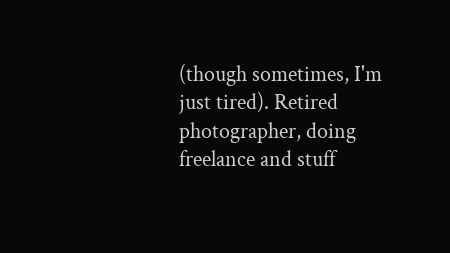(though sometimes, I'm just tired). Retired photographer, doing freelance and stuff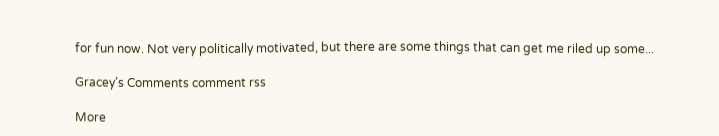for fun now. Not very politically motivated, but there are some things that can get me riled up some...

Gracey’s Comments comment rss

More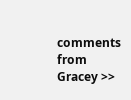comments from Gracey >>